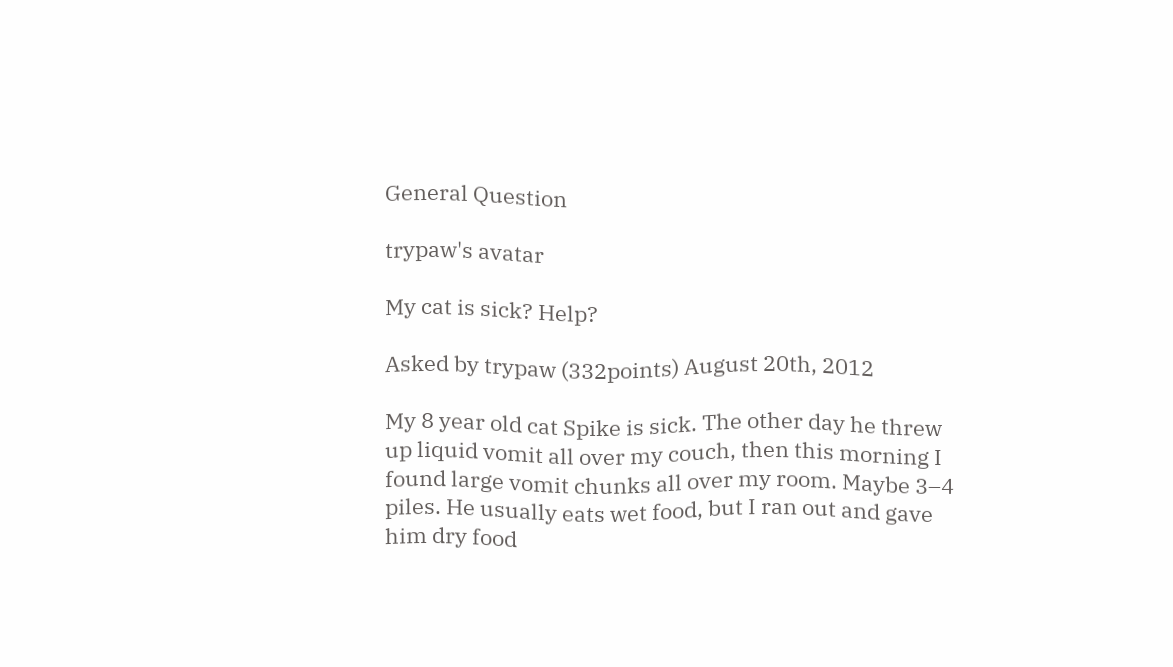General Question

trypaw's avatar

My cat is sick? Help?

Asked by trypaw (332points) August 20th, 2012

My 8 year old cat Spike is sick. The other day he threw up liquid vomit all over my couch, then this morning I found large vomit chunks all over my room. Maybe 3–4 piles. He usually eats wet food, but I ran out and gave him dry food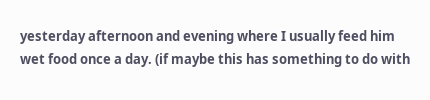yesterday afternoon and evening where I usually feed him wet food once a day. (if maybe this has something to do with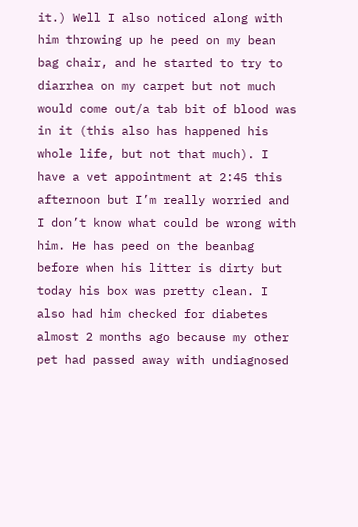it.) Well I also noticed along with him throwing up he peed on my bean bag chair, and he started to try to diarrhea on my carpet but not much would come out/a tab bit of blood was in it (this also has happened his whole life, but not that much). I have a vet appointment at 2:45 this afternoon but I’m really worried and I don’t know what could be wrong with him. He has peed on the beanbag before when his litter is dirty but today his box was pretty clean. I also had him checked for diabetes almost 2 months ago because my other pet had passed away with undiagnosed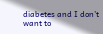diabetes and I don’t want to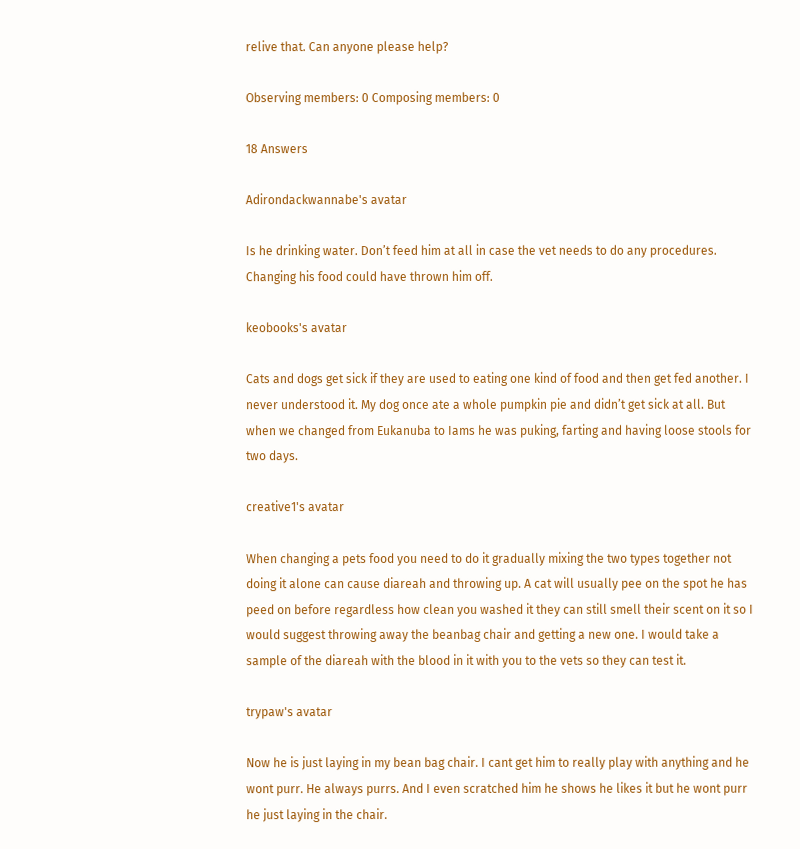relive that. Can anyone please help?

Observing members: 0 Composing members: 0

18 Answers

Adirondackwannabe's avatar

Is he drinking water. Don’t feed him at all in case the vet needs to do any procedures. Changing his food could have thrown him off.

keobooks's avatar

Cats and dogs get sick if they are used to eating one kind of food and then get fed another. I never understood it. My dog once ate a whole pumpkin pie and didn’t get sick at all. But when we changed from Eukanuba to Iams he was puking, farting and having loose stools for two days.

creative1's avatar

When changing a pets food you need to do it gradually mixing the two types together not doing it alone can cause diareah and throwing up. A cat will usually pee on the spot he has peed on before regardless how clean you washed it they can still smell their scent on it so I would suggest throwing away the beanbag chair and getting a new one. I would take a sample of the diareah with the blood in it with you to the vets so they can test it.

trypaw's avatar

Now he is just laying in my bean bag chair. I cant get him to really play with anything and he wont purr. He always purrs. And I even scratched him he shows he likes it but he wont purr he just laying in the chair.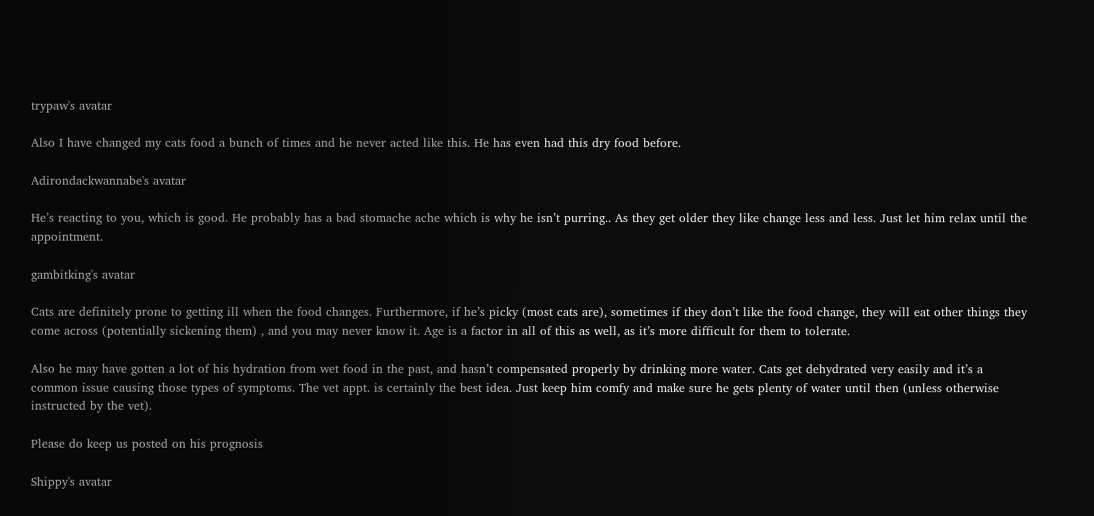trypaw's avatar

Also I have changed my cats food a bunch of times and he never acted like this. He has even had this dry food before.

Adirondackwannabe's avatar

He’s reacting to you, which is good. He probably has a bad stomache ache which is why he isn’t purring.. As they get older they like change less and less. Just let him relax until the appointment.

gambitking's avatar

Cats are definitely prone to getting ill when the food changes. Furthermore, if he’s picky (most cats are), sometimes if they don’t like the food change, they will eat other things they come across (potentially sickening them) , and you may never know it. Age is a factor in all of this as well, as it’s more difficult for them to tolerate.

Also he may have gotten a lot of his hydration from wet food in the past, and hasn’t compensated properly by drinking more water. Cats get dehydrated very easily and it’s a common issue causing those types of symptoms. The vet appt. is certainly the best idea. Just keep him comfy and make sure he gets plenty of water until then (unless otherwise instructed by the vet).

Please do keep us posted on his prognosis

Shippy's avatar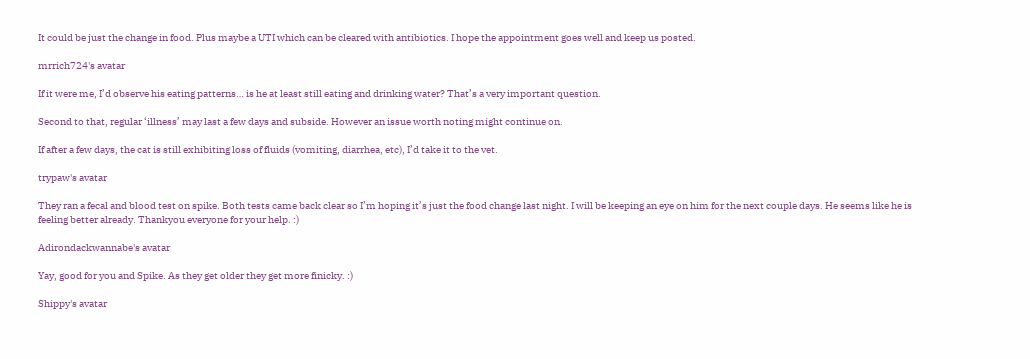It could be just the change in food. Plus maybe a UTI which can be cleared with antibiotics. I hope the appointment goes well and keep us posted.

mrrich724's avatar

If it were me, I’d observe his eating patterns… is he at least still eating and drinking water? That’s a very important question.

Second to that, regular ‘illness’ may last a few days and subside. However an issue worth noting might continue on.

If after a few days, the cat is still exhibiting loss of fluids (vomiting, diarrhea, etc), I’d take it to the vet.

trypaw's avatar

They ran a fecal and blood test on spike. Both tests came back clear so I’m hoping it’s just the food change last night. I will be keeping an eye on him for the next couple days. He seems like he is feeling better already. Thankyou everyone for your help. :)

Adirondackwannabe's avatar

Yay, good for you and Spike. As they get older they get more finicky. :)

Shippy's avatar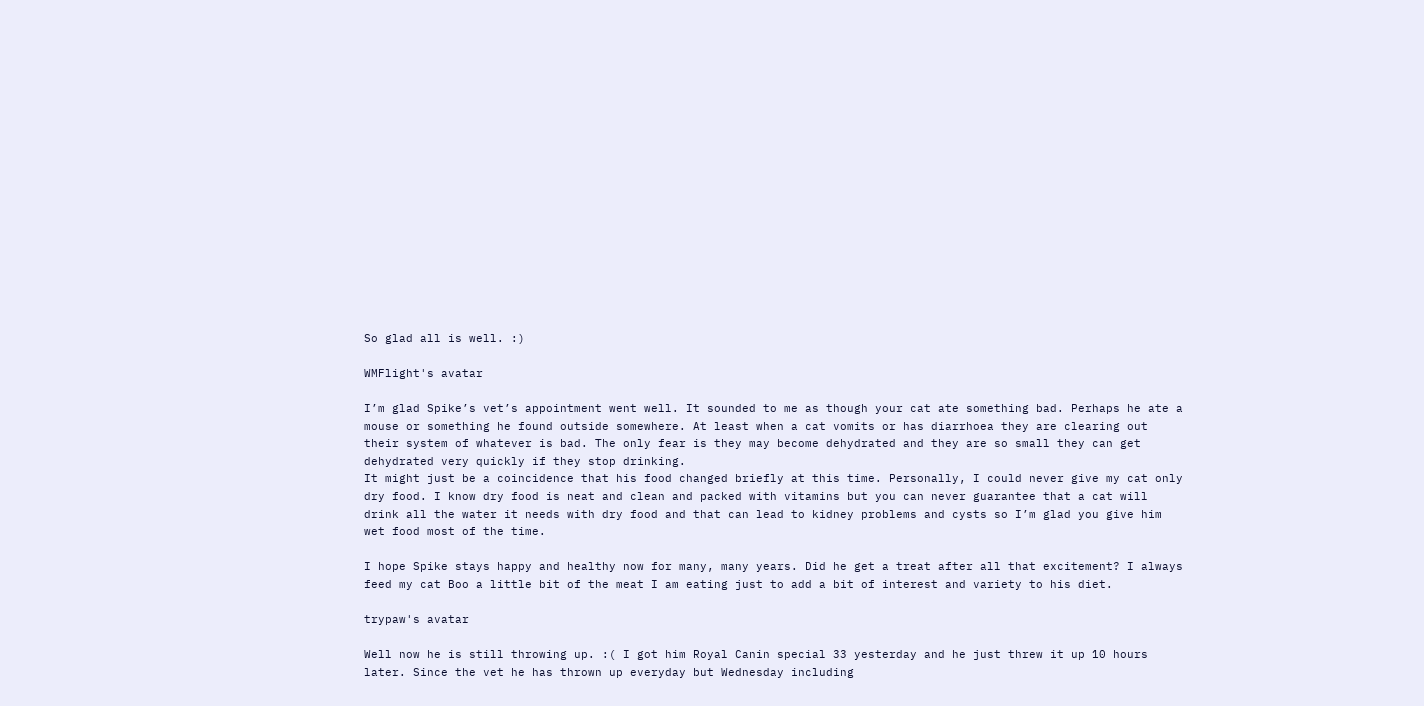So glad all is well. :)

WMFlight's avatar

I’m glad Spike’s vet’s appointment went well. It sounded to me as though your cat ate something bad. Perhaps he ate a mouse or something he found outside somewhere. At least when a cat vomits or has diarrhoea they are clearing out their system of whatever is bad. The only fear is they may become dehydrated and they are so small they can get dehydrated very quickly if they stop drinking.
It might just be a coincidence that his food changed briefly at this time. Personally, I could never give my cat only dry food. I know dry food is neat and clean and packed with vitamins but you can never guarantee that a cat will drink all the water it needs with dry food and that can lead to kidney problems and cysts so I’m glad you give him wet food most of the time.

I hope Spike stays happy and healthy now for many, many years. Did he get a treat after all that excitement? I always feed my cat Boo a little bit of the meat I am eating just to add a bit of interest and variety to his diet.

trypaw's avatar

Well now he is still throwing up. :( I got him Royal Canin special 33 yesterday and he just threw it up 10 hours later. Since the vet he has thrown up everyday but Wednesday including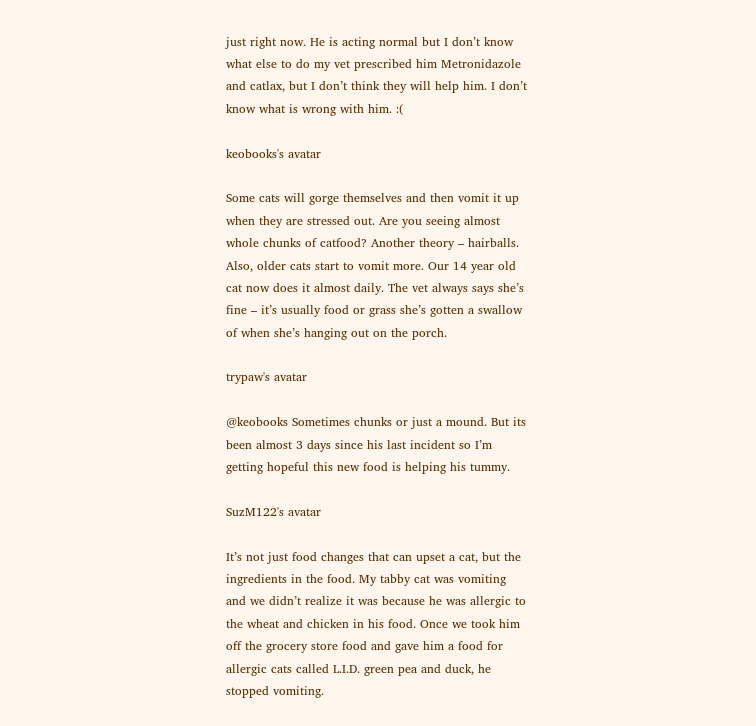just right now. He is acting normal but I don’t know what else to do my vet prescribed him Metronidazole and catlax, but I don’t think they will help him. I don’t know what is wrong with him. :(

keobooks's avatar

Some cats will gorge themselves and then vomit it up when they are stressed out. Are you seeing almost whole chunks of catfood? Another theory – hairballs. Also, older cats start to vomit more. Our 14 year old cat now does it almost daily. The vet always says she’s fine – it’s usually food or grass she’s gotten a swallow of when she’s hanging out on the porch.

trypaw's avatar

@keobooks Sometimes chunks or just a mound. But its been almost 3 days since his last incident so I’m getting hopeful this new food is helping his tummy.

SuzM122's avatar

It’s not just food changes that can upset a cat, but the ingredients in the food. My tabby cat was vomiting and we didn’t realize it was because he was allergic to the wheat and chicken in his food. Once we took him off the grocery store food and gave him a food for allergic cats called L.I.D. green pea and duck, he stopped vomiting.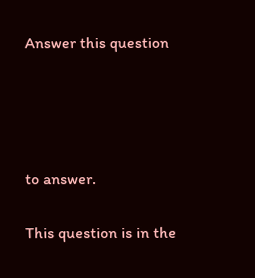Answer this question




to answer.

This question is in the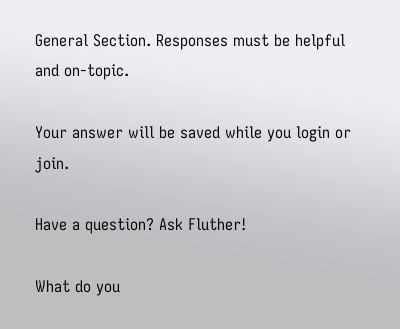General Section. Responses must be helpful and on-topic.

Your answer will be saved while you login or join.

Have a question? Ask Fluther!

What do you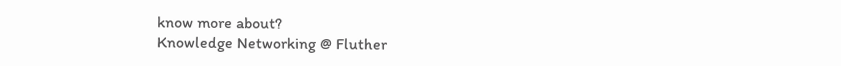know more about?
Knowledge Networking @ Fluther